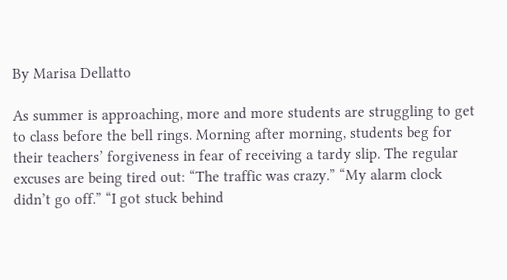By Marisa Dellatto

As summer is approaching, more and more students are struggling to get to class before the bell rings. Morning after morning, students beg for their teachers’ forgiveness in fear of receiving a tardy slip. The regular excuses are being tired out: “The traffic was crazy.” “My alarm clock didn’t go off.” “I got stuck behind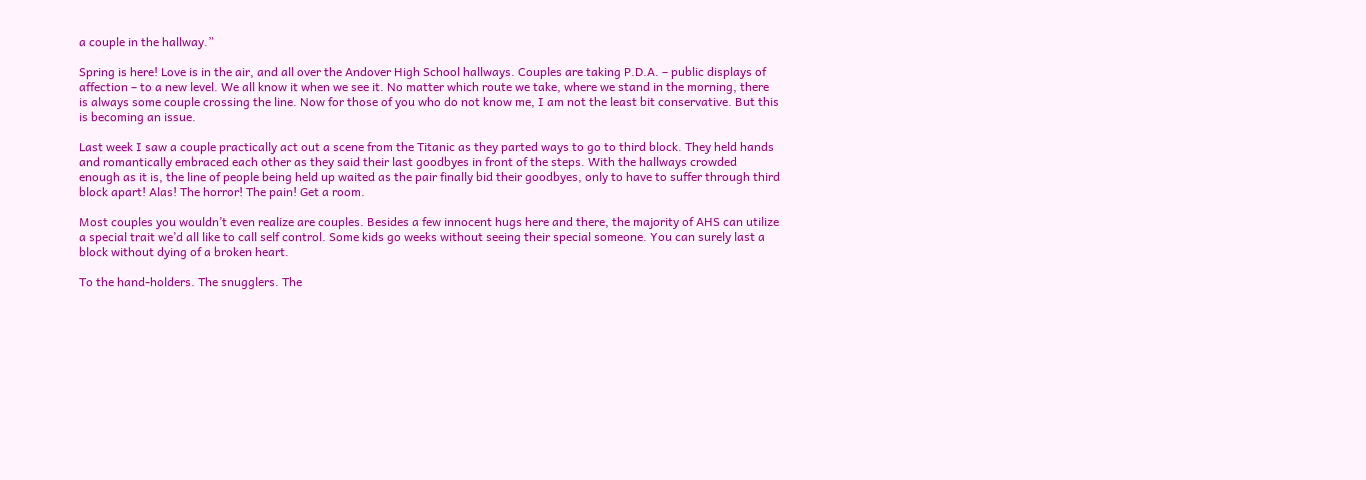a couple in the hallway.”

Spring is here! Love is in the air, and all over the Andover High School hallways. Couples are taking P.D.A. – public displays of affection – to a new level. We all know it when we see it. No matter which route we take, where we stand in the morning, there is always some couple crossing the line. Now for those of you who do not know me, I am not the least bit conservative. But this is becoming an issue.

Last week I saw a couple practically act out a scene from the Titanic as they parted ways to go to third block. They held hands and romantically embraced each other as they said their last goodbyes in front of the steps. With the hallways crowded enough as it is, the line of people being held up waited as the pair finally bid their goodbyes, only to have to suffer through third block apart! Alas! The horror! The pain! Get a room.

Most couples you wouldn’t even realize are couples. Besides a few innocent hugs here and there, the majority of AHS can utilize a special trait we’d all like to call self control. Some kids go weeks without seeing their special someone. You can surely last a block without dying of a broken heart.

To the hand-holders. The snugglers. The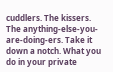cuddlers. The kissers. The anything-else-you-are-doing-ers. Take it down a notch. What you do in your private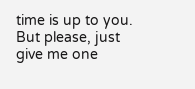time is up to you. But please, just give me one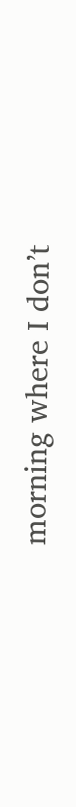morning where I don’t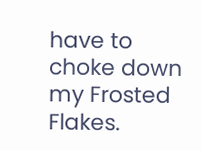have to choke down my Frosted Flakes.